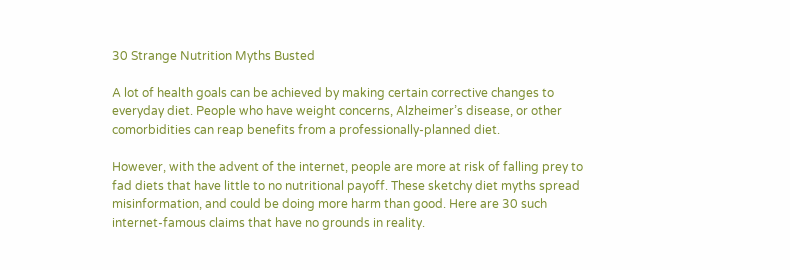30 Strange Nutrition Myths Busted

A lot of health goals can be achieved by making certain corrective changes to everyday diet. People who have weight concerns, Alzheimer’s disease, or other comorbidities can reap benefits from a professionally-planned diet.

However, with the advent of the internet, people are more at risk of falling prey to fad diets that have little to no nutritional payoff. These sketchy diet myths spread misinformation, and could be doing more harm than good. Here are 30 such internet-famous claims that have no grounds in reality.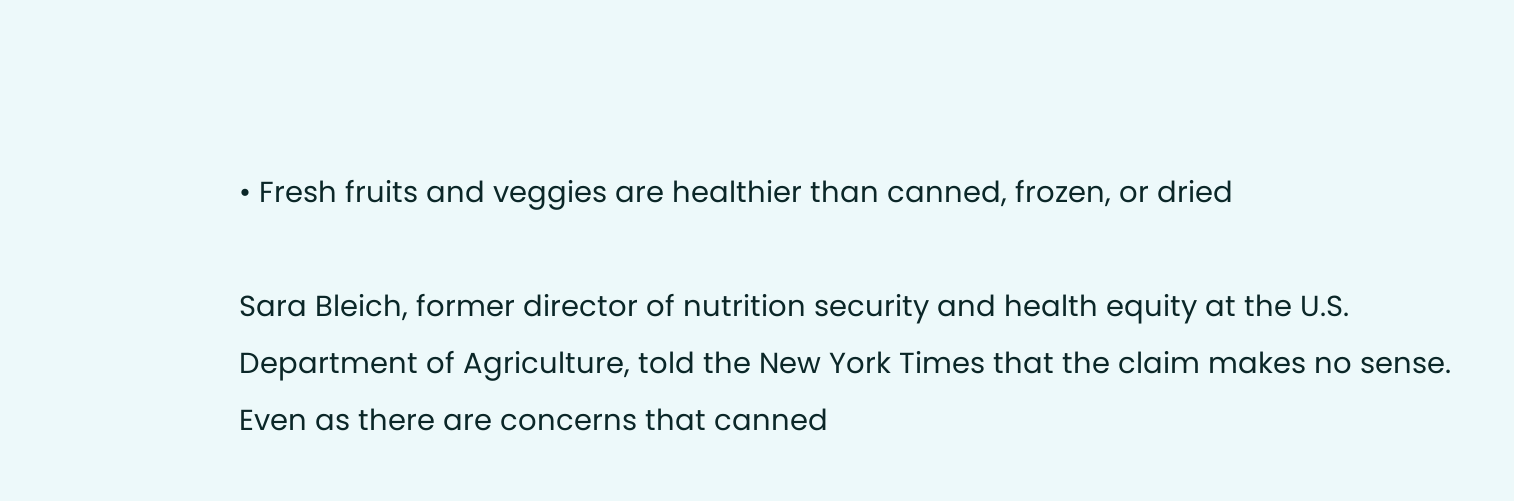• Fresh fruits and veggies are healthier than canned, frozen, or dried

Sara Bleich, former director of nutrition security and health equity at the U.S. Department of Agriculture, told the New York Times that the claim makes no sense. Even as there are concerns that canned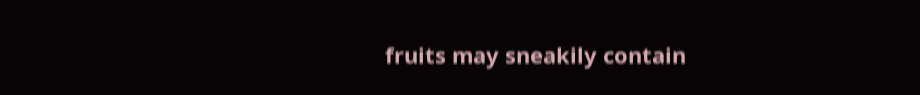fruits may sneakily contain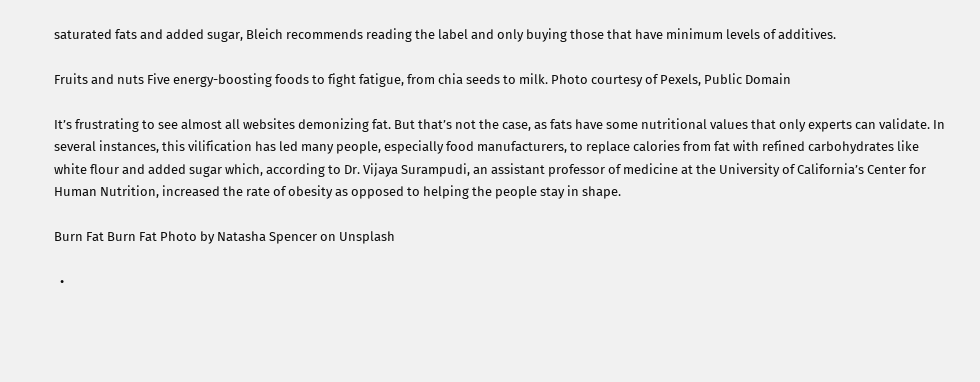saturated fats and added sugar, Bleich recommends reading the label and only buying those that have minimum levels of additives.

Fruits and nuts Five energy-boosting foods to fight fatigue, from chia seeds to milk. Photo courtesy of Pexels, Public Domain

It’s frustrating to see almost all websites demonizing fat. But that’s not the case, as fats have some nutritional values that only experts can validate. In several instances, this vilification has led many people, especially food manufacturers, to replace calories from fat with refined carbohydrates like white flour and added sugar which, according to Dr. Vijaya Surampudi, an assistant professor of medicine at the University of California’s Center for Human Nutrition, increased the rate of obesity as opposed to helping the people stay in shape.

Burn Fat Burn Fat Photo by Natasha Spencer on Unsplash

  •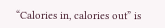“Calories in, calories out” is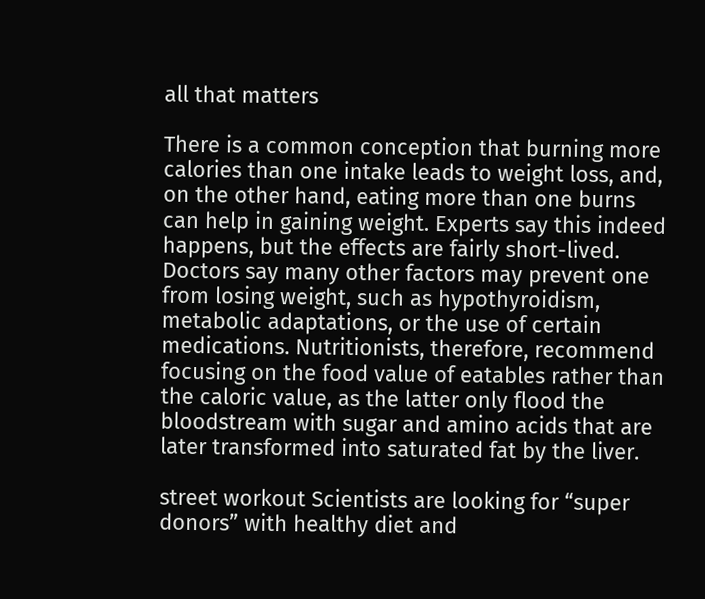all that matters

There is a common conception that burning more calories than one intake leads to weight loss, and, on the other hand, eating more than one burns can help in gaining weight. Experts say this indeed happens, but the effects are fairly short-lived. Doctors say many other factors may prevent one from losing weight, such as hypothyroidism, metabolic adaptations, or the use of certain medications. Nutritionists, therefore, recommend focusing on the food value of eatables rather than the caloric value, as the latter only flood the bloodstream with sugar and amino acids that are later transformed into saturated fat by the liver.

street workout Scientists are looking for “super donors” with healthy diet and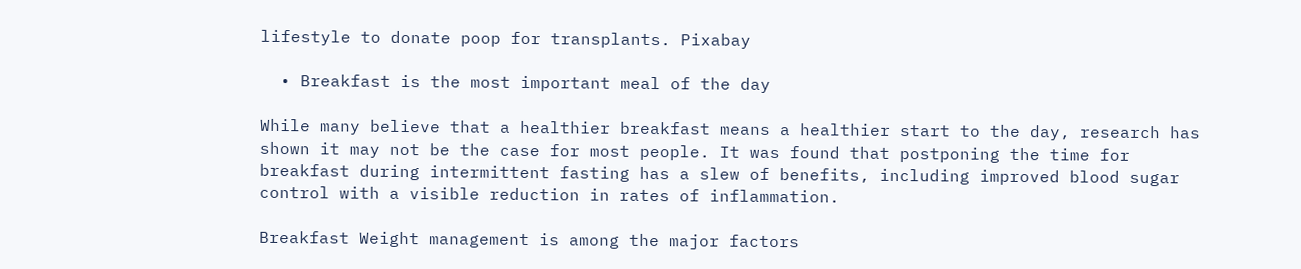lifestyle to donate poop for transplants. Pixabay

  • Breakfast is the most important meal of the day

While many believe that a healthier breakfast means a healthier start to the day, research has shown it may not be the case for most people. It was found that postponing the time for breakfast during intermittent fasting has a slew of benefits, including improved blood sugar control with a visible reduction in rates of inflammation.

Breakfast Weight management is among the major factors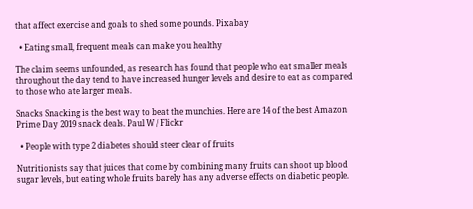that affect exercise and goals to shed some pounds. Pixabay

  • Eating small, frequent meals can make you healthy

The claim seems unfounded, as research has found that people who eat smaller meals throughout the day tend to have increased hunger levels and desire to eat as compared to those who ate larger meals.

Snacks Snacking is the best way to beat the munchies. Here are 14 of the best Amazon Prime Day 2019 snack deals. Paul W / Flickr

  • People with type 2 diabetes should steer clear of fruits

Nutritionists say that juices that come by combining many fruits can shoot up blood sugar levels, but eating whole fruits barely has any adverse effects on diabetic people.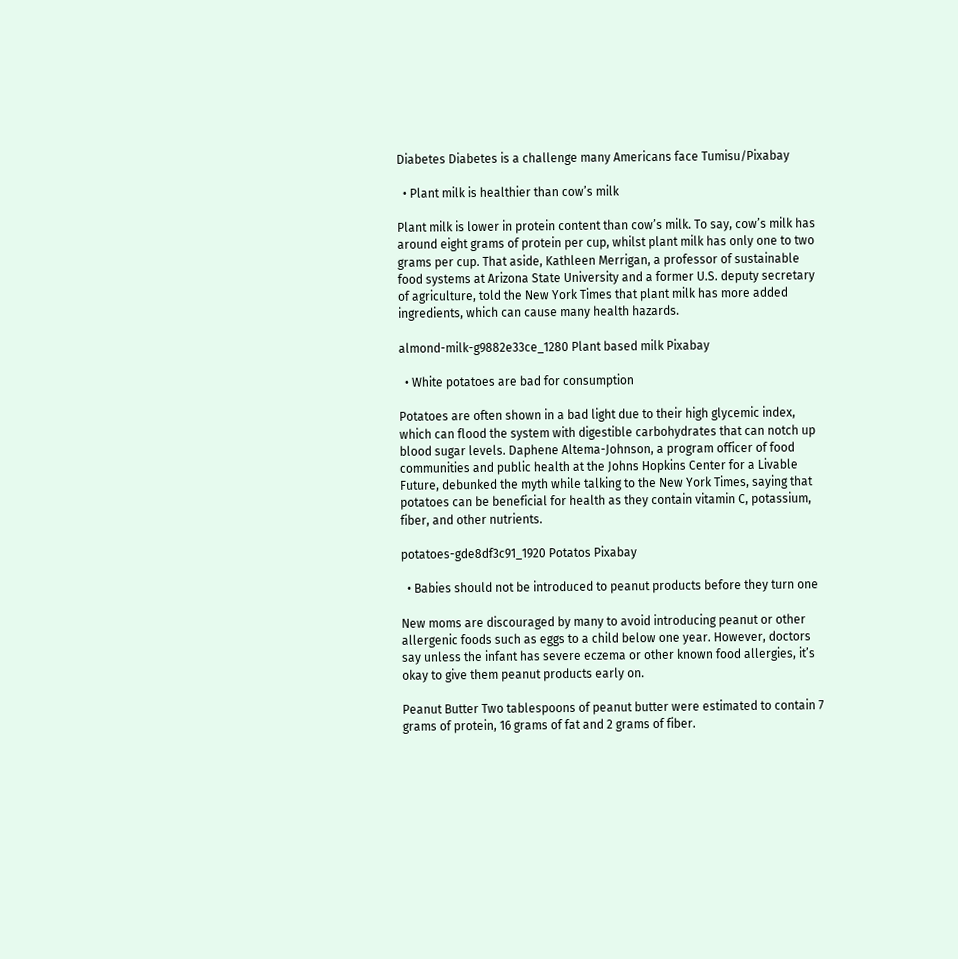Diabetes Diabetes is a challenge many Americans face Tumisu/Pixabay

  • Plant milk is healthier than cow’s milk

Plant milk is lower in protein content than cow’s milk. To say, cow’s milk has around eight grams of protein per cup, whilst plant milk has only one to two grams per cup. That aside, Kathleen Merrigan, a professor of sustainable food systems at Arizona State University and a former U.S. deputy secretary of agriculture, told the New York Times that plant milk has more added ingredients, which can cause many health hazards.

almond-milk-g9882e33ce_1280 Plant based milk Pixabay

  • White potatoes are bad for consumption

Potatoes are often shown in a bad light due to their high glycemic index, which can flood the system with digestible carbohydrates that can notch up blood sugar levels. Daphene Altema-Johnson, a program officer of food communities and public health at the Johns Hopkins Center for a Livable Future, debunked the myth while talking to the New York Times, saying that potatoes can be beneficial for health as they contain vitamin C, potassium, fiber, and other nutrients.

potatoes-gde8df3c91_1920 Potatos Pixabay

  • Babies should not be introduced to peanut products before they turn one

New moms are discouraged by many to avoid introducing peanut or other allergenic foods such as eggs to a child below one year. However, doctors say unless the infant has severe eczema or other known food allergies, it’s okay to give them peanut products early on.

Peanut Butter Two tablespoons of peanut butter were estimated to contain 7 grams of protein, 16 grams of fat and 2 grams of fiber.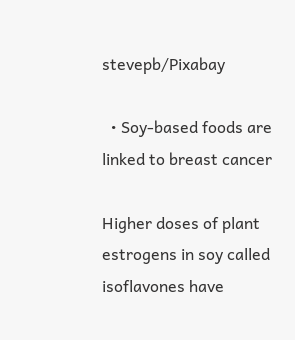stevepb/Pixabay

  • Soy-based foods are linked to breast cancer

Higher doses of plant estrogens in soy called isoflavones have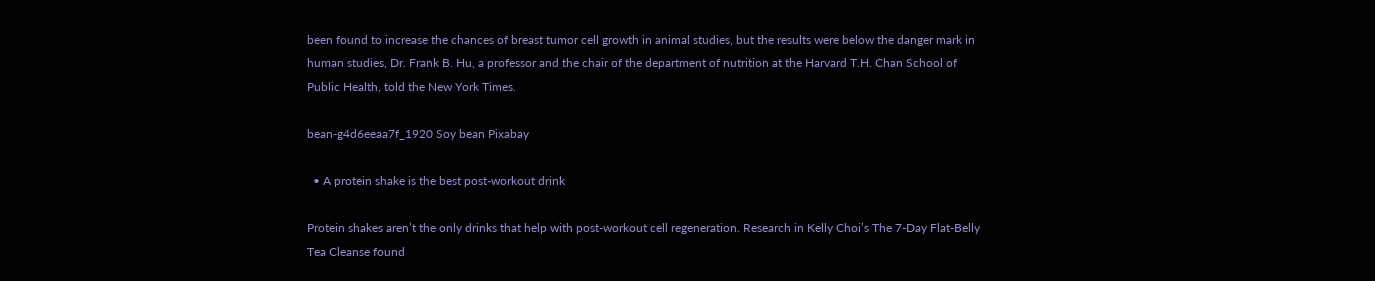been found to increase the chances of breast tumor cell growth in animal studies, but the results were below the danger mark in human studies, Dr. Frank B. Hu, a professor and the chair of the department of nutrition at the Harvard T.H. Chan School of Public Health, told the New York Times.

bean-g4d6eeaa7f_1920 Soy bean Pixabay

  • A protein shake is the best post-workout drink

Protein shakes aren’t the only drinks that help with post-workout cell regeneration. Research in Kelly Choi’s The 7-Day Flat-Belly Tea Cleanse found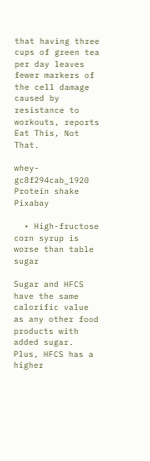that having three cups of green tea per day leaves fewer markers of the cell damage caused by resistance to workouts, reports Eat This, Not That.

whey-gc8f294cab_1920 Protein shake Pixabay

  • High-fructose corn syrup is worse than table sugar

Sugar and HFCS have the same calorific value as any other food products with added sugar. Plus, HFCS has a higher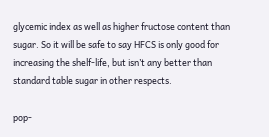glycemic index as well as higher fructose content than sugar. So it will be safe to say HFCS is only good for increasing the shelf-life, but isn’t any better than standard table sugar in other respects.

pop-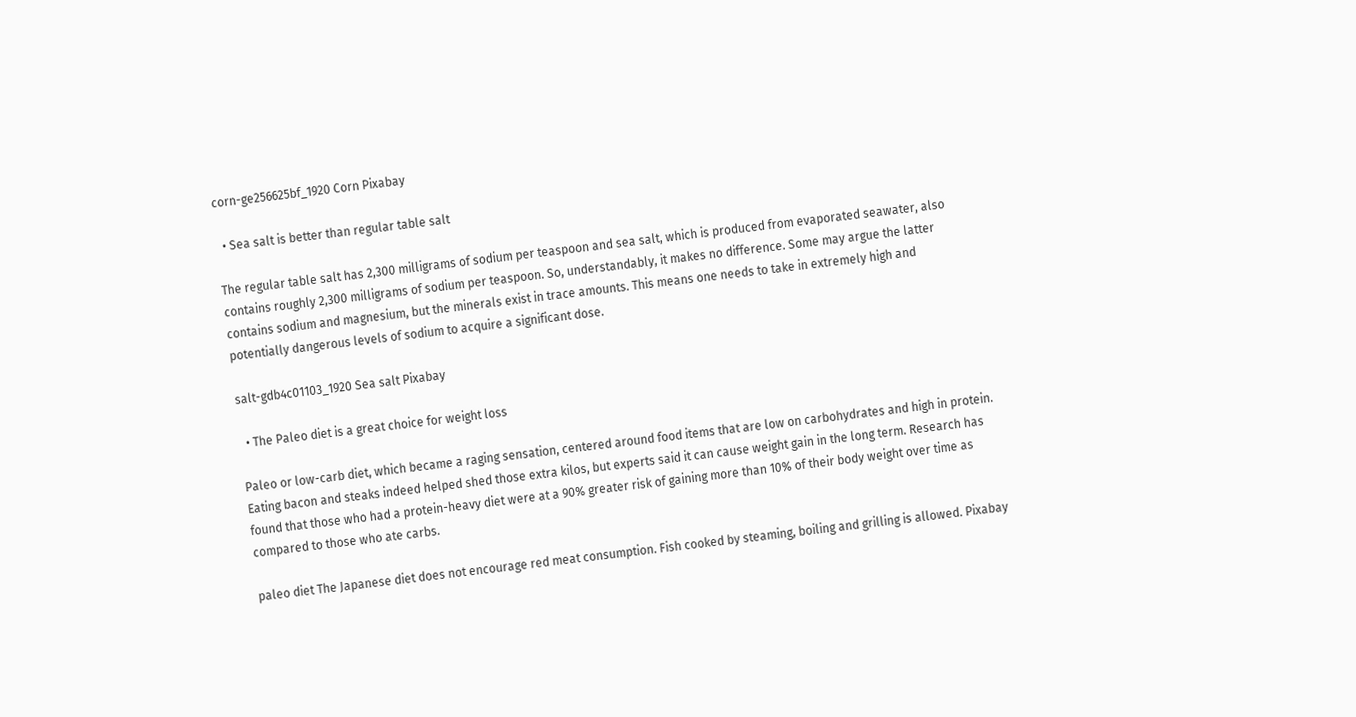corn-ge256625bf_1920 Corn Pixabay

  • Sea salt is better than regular table salt

The regular table salt has 2,300 milligrams of sodium per teaspoon and sea salt, which is produced from evaporated seawater, also contains roughly 2,300 milligrams of sodium per teaspoon. So, understandably, it makes no difference. Some may argue the latter contains sodium and magnesium, but the minerals exist in trace amounts. This means one needs to take in extremely high and potentially dangerous levels of sodium to acquire a significant dose.

salt-gdb4c01103_1920 Sea salt Pixabay

  • The Paleo diet is a great choice for weight loss

Paleo or low-carb diet, which became a raging sensation, centered around food items that are low on carbohydrates and high in protein. Eating bacon and steaks indeed helped shed those extra kilos, but experts said it can cause weight gain in the long term. Research has found that those who had a protein-heavy diet were at a 90% greater risk of gaining more than 10% of their body weight over time as compared to those who ate carbs.

paleo diet The Japanese diet does not encourage red meat consumption. Fish cooked by steaming, boiling and grilling is allowed. Pixabay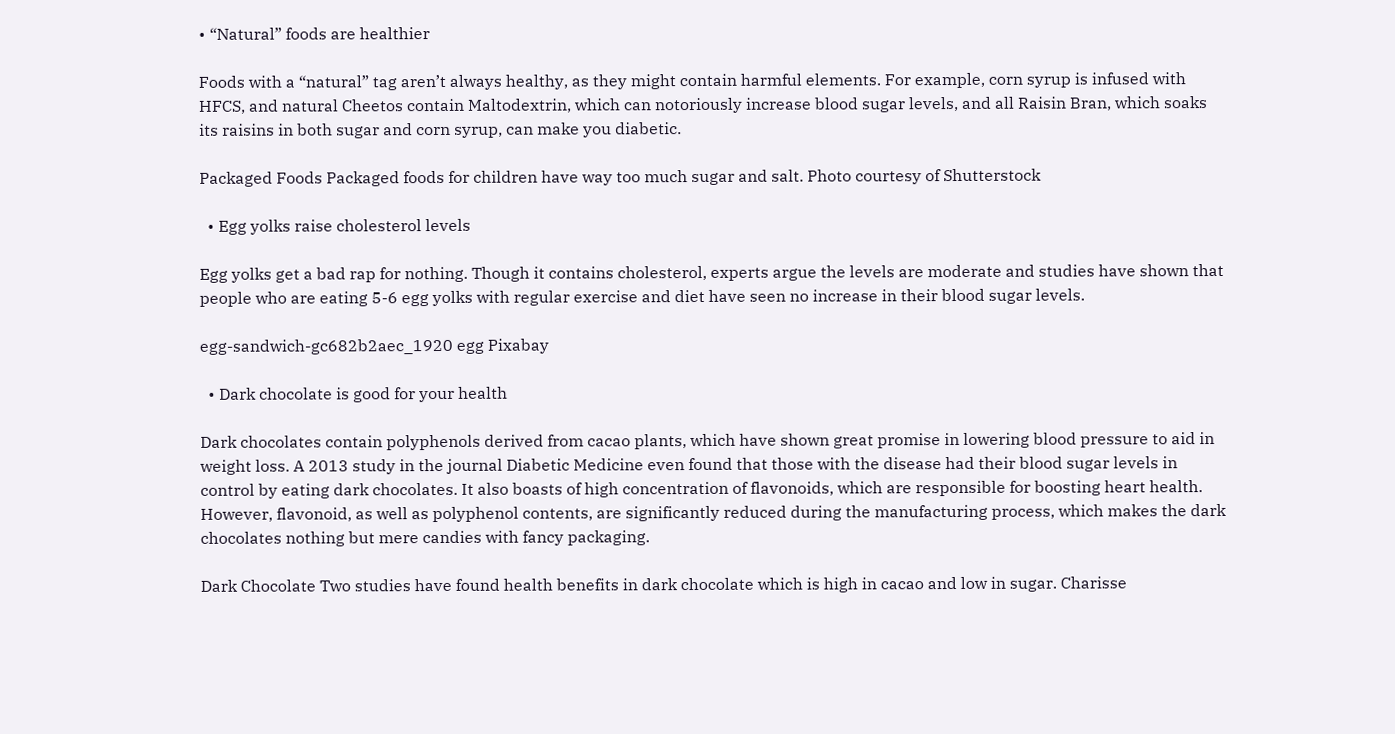• “Natural” foods are healthier

Foods with a “natural” tag aren’t always healthy, as they might contain harmful elements. For example, corn syrup is infused with HFCS, and natural Cheetos contain Maltodextrin, which can notoriously increase blood sugar levels, and all Raisin Bran, which soaks its raisins in both sugar and corn syrup, can make you diabetic.

Packaged Foods Packaged foods for children have way too much sugar and salt. Photo courtesy of Shutterstock

  • Egg yolks raise cholesterol levels

Egg yolks get a bad rap for nothing. Though it contains cholesterol, experts argue the levels are moderate and studies have shown that people who are eating 5-6 egg yolks with regular exercise and diet have seen no increase in their blood sugar levels.

egg-sandwich-gc682b2aec_1920 egg Pixabay

  • Dark chocolate is good for your health

Dark chocolates contain polyphenols derived from cacao plants, which have shown great promise in lowering blood pressure to aid in weight loss. A 2013 study in the journal Diabetic Medicine even found that those with the disease had their blood sugar levels in control by eating dark chocolates. It also boasts of high concentration of flavonoids, which are responsible for boosting heart health. However, flavonoid, as well as polyphenol contents, are significantly reduced during the manufacturing process, which makes the dark chocolates nothing but mere candies with fancy packaging.

Dark Chocolate Two studies have found health benefits in dark chocolate which is high in cacao and low in sugar. Charisse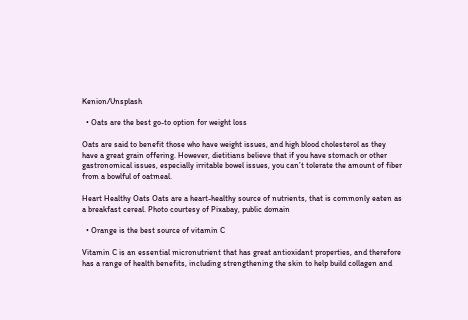Kenion/Unsplash

  • Oats are the best go-to option for weight loss

Oats are said to benefit those who have weight issues, and high blood cholesterol as they have a great grain offering. However, dietitians believe that if you have stomach or other gastronomical issues, especially irritable bowel issues, you can’t tolerate the amount of fiber from a bowlful of oatmeal.

Heart Healthy Oats Oats are a heart-healthy source of nutrients, that is commonly eaten as a breakfast cereal. Photo courtesy of Pixabay, public domain

  • Orange is the best source of vitamin C

Vitamin C is an essential micronutrient that has great antioxidant properties, and therefore has a range of health benefits, including strengthening the skin to help build collagen and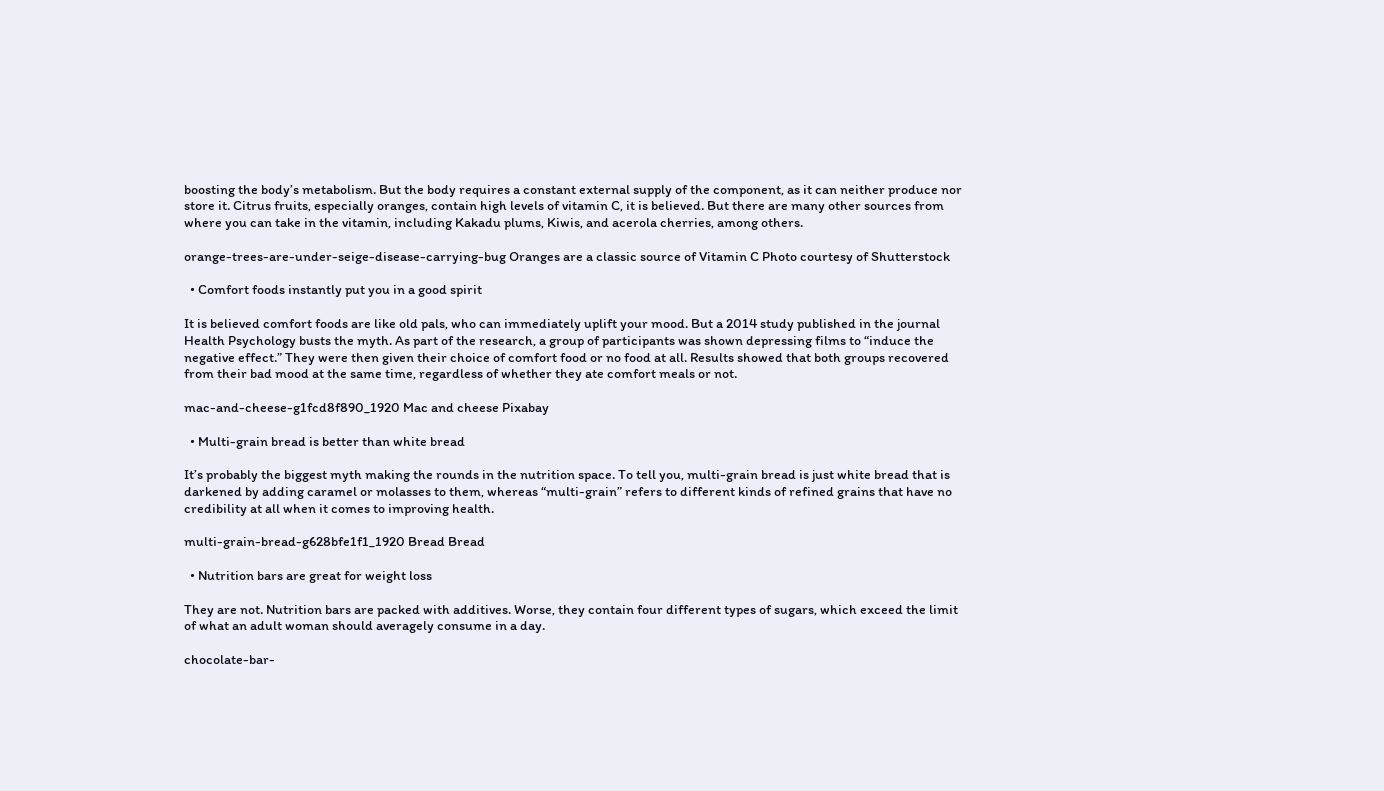boosting the body’s metabolism. But the body requires a constant external supply of the component, as it can neither produce nor store it. Citrus fruits, especially oranges, contain high levels of vitamin C, it is believed. But there are many other sources from where you can take in the vitamin, including Kakadu plums, Kiwis, and acerola cherries, among others.

orange-trees-are-under-seige-disease-carrying-bug Oranges are a classic source of Vitamin C Photo courtesy of Shutterstock

  • Comfort foods instantly put you in a good spirit

It is believed comfort foods are like old pals, who can immediately uplift your mood. But a 2014 study published in the journal Health Psychology busts the myth. As part of the research, a group of participants was shown depressing films to “induce the negative effect.” They were then given their choice of comfort food or no food at all. Results showed that both groups recovered from their bad mood at the same time, regardless of whether they ate comfort meals or not.

mac-and-cheese-g1fcd8f890_1920 Mac and cheese Pixabay

  • Multi-grain bread is better than white bread

It’s probably the biggest myth making the rounds in the nutrition space. To tell you, multi-grain bread is just white bread that is darkened by adding caramel or molasses to them, whereas “multi-grain” refers to different kinds of refined grains that have no credibility at all when it comes to improving health.

multi-grain-bread-g628bfe1f1_1920 Bread Bread

  • Nutrition bars are great for weight loss

They are not. Nutrition bars are packed with additives. Worse, they contain four different types of sugars, which exceed the limit of what an adult woman should averagely consume in a day.

chocolate-bar-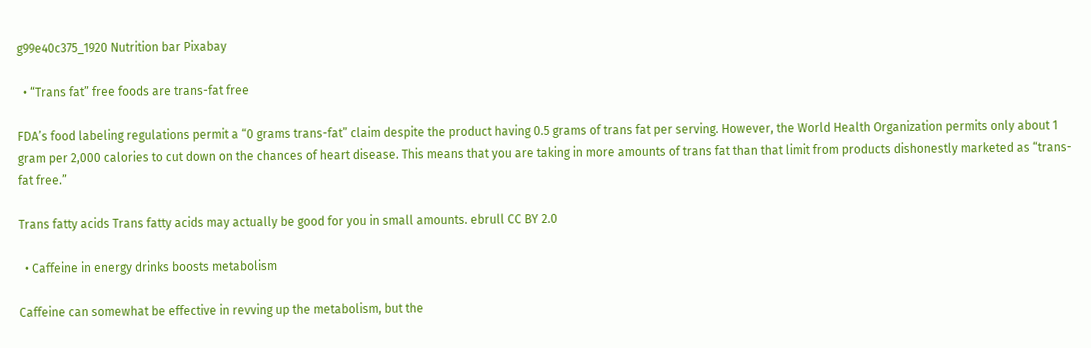g99e40c375_1920 Nutrition bar Pixabay

  • “Trans fat” free foods are trans-fat free

FDA’s food labeling regulations permit a “0 grams trans-fat” claim despite the product having 0.5 grams of trans fat per serving. However, the World Health Organization permits only about 1 gram per 2,000 calories to cut down on the chances of heart disease. This means that you are taking in more amounts of trans fat than that limit from products dishonestly marketed as “trans-fat free.”

Trans fatty acids Trans fatty acids may actually be good for you in small amounts. ebrull CC BY 2.0

  • Caffeine in energy drinks boosts metabolism

Caffeine can somewhat be effective in revving up the metabolism, but the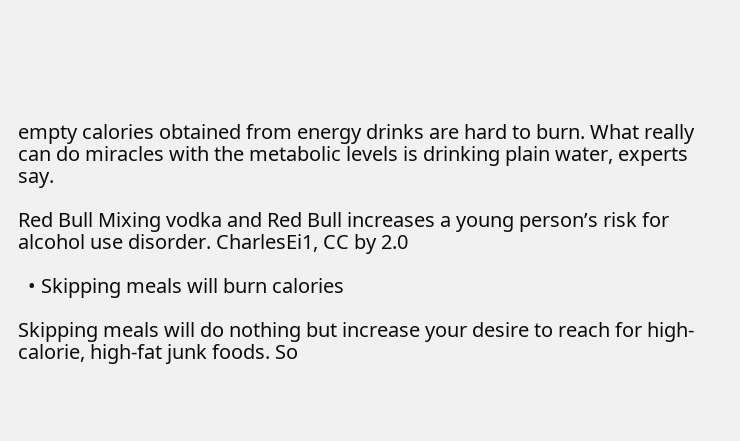empty calories obtained from energy drinks are hard to burn. What really can do miracles with the metabolic levels is drinking plain water, experts say.

Red Bull Mixing vodka and Red Bull increases a young person’s risk for alcohol use disorder. CharlesEi1, CC by 2.0

  • Skipping meals will burn calories

Skipping meals will do nothing but increase your desire to reach for high-calorie, high-fat junk foods. So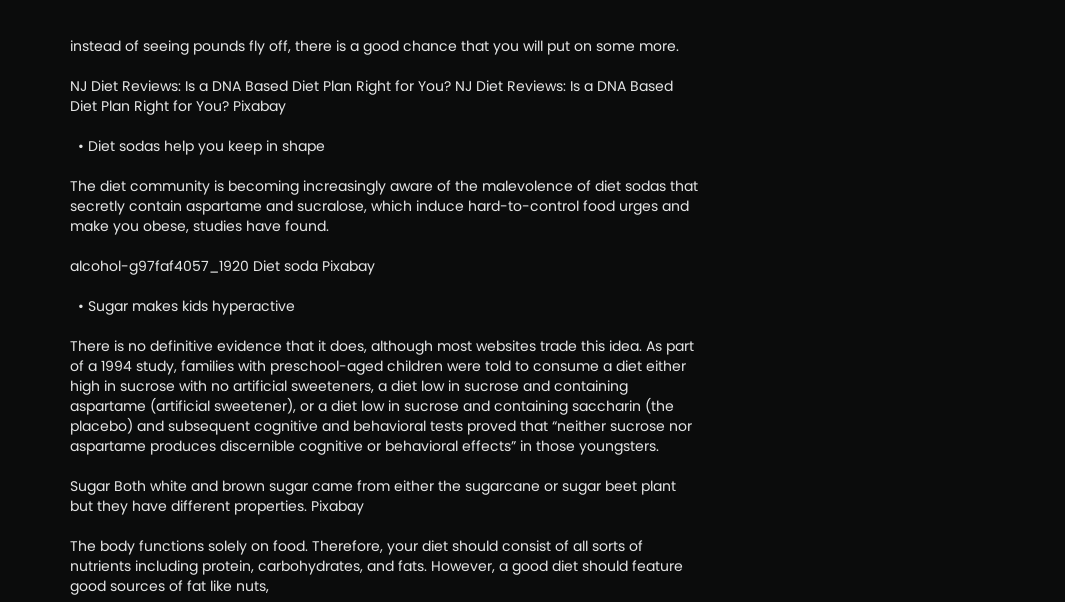instead of seeing pounds fly off, there is a good chance that you will put on some more.

NJ Diet Reviews: Is a DNA Based Diet Plan Right for You? NJ Diet Reviews: Is a DNA Based Diet Plan Right for You? Pixabay

  • Diet sodas help you keep in shape

The diet community is becoming increasingly aware of the malevolence of diet sodas that secretly contain aspartame and sucralose, which induce hard-to-control food urges and make you obese, studies have found.

alcohol-g97faf4057_1920 Diet soda Pixabay

  • Sugar makes kids hyperactive

There is no definitive evidence that it does, although most websites trade this idea. As part of a 1994 study, families with preschool-aged children were told to consume a diet either high in sucrose with no artificial sweeteners, a diet low in sucrose and containing aspartame (artificial sweetener), or a diet low in sucrose and containing saccharin (the placebo) and subsequent cognitive and behavioral tests proved that “neither sucrose nor aspartame produces discernible cognitive or behavioral effects” in those youngsters.

Sugar Both white and brown sugar came from either the sugarcane or sugar beet plant but they have different properties. Pixabay

The body functions solely on food. Therefore, your diet should consist of all sorts of nutrients including protein, carbohydrates, and fats. However, a good diet should feature good sources of fat like nuts,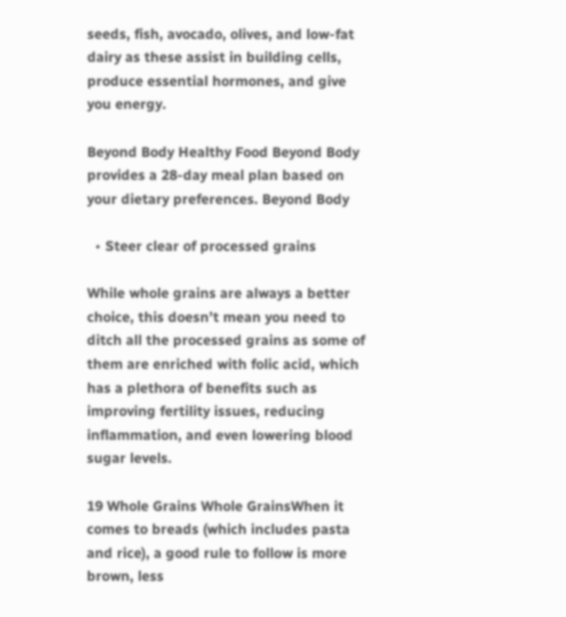seeds, fish, avocado, olives, and low-fat dairy as these assist in building cells, produce essential hormones, and give you energy.

Beyond Body Healthy Food Beyond Body provides a 28-day meal plan based on your dietary preferences. Beyond Body

  • Steer clear of processed grains

While whole grains are always a better choice, this doesn’t mean you need to ditch all the processed grains as some of them are enriched with folic acid, which has a plethora of benefits such as improving fertility issues, reducing inflammation, and even lowering blood sugar levels.

19 Whole Grains Whole GrainsWhen it comes to breads (which includes pasta and rice), a good rule to follow is more brown, less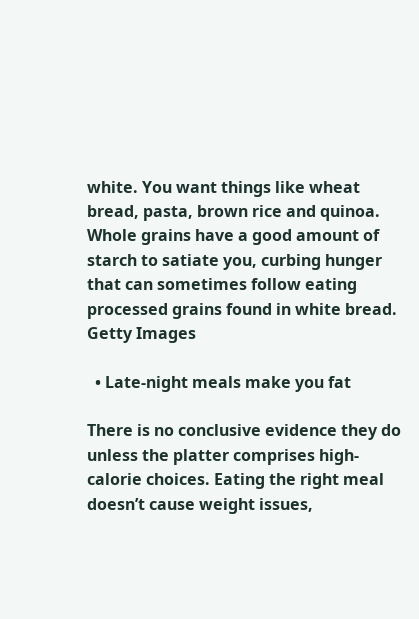white. You want things like wheat bread, pasta, brown rice and quinoa. Whole grains have a good amount of starch to satiate you, curbing hunger that can sometimes follow eating processed grains found in white bread. Getty Images

  • Late-night meals make you fat

There is no conclusive evidence they do unless the platter comprises high-calorie choices. Eating the right meal doesn’t cause weight issues,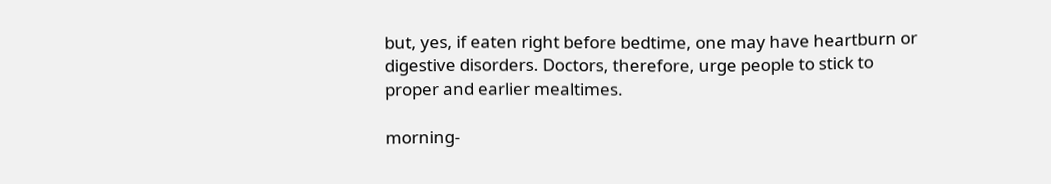but, yes, if eaten right before bedtime, one may have heartburn or digestive disorders. Doctors, therefore, urge people to stick to proper and earlier mealtimes.

morning-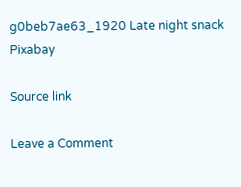g0beb7ae63_1920 Late night snack Pixabay

Source link

Leave a Comment